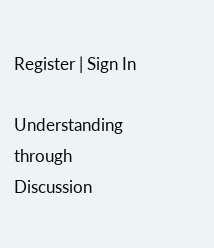Register | Sign In

Understanding through Discussion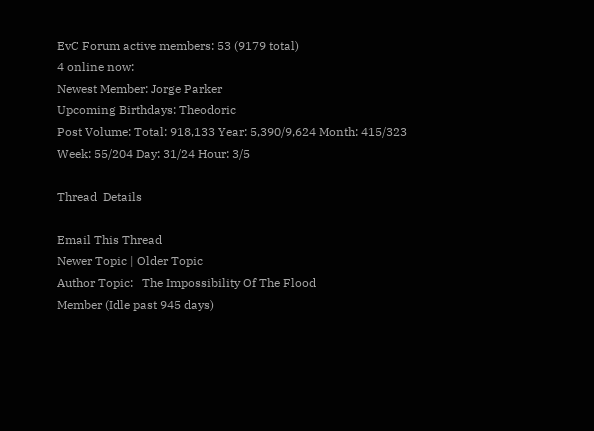EvC Forum active members: 53 (9179 total)
4 online now:
Newest Member: Jorge Parker
Upcoming Birthdays: Theodoric
Post Volume: Total: 918,133 Year: 5,390/9,624 Month: 415/323 Week: 55/204 Day: 31/24 Hour: 3/5

Thread  Details

Email This Thread
Newer Topic | Older Topic
Author Topic:   The Impossibility Of The Flood
Member (Idle past 945 days)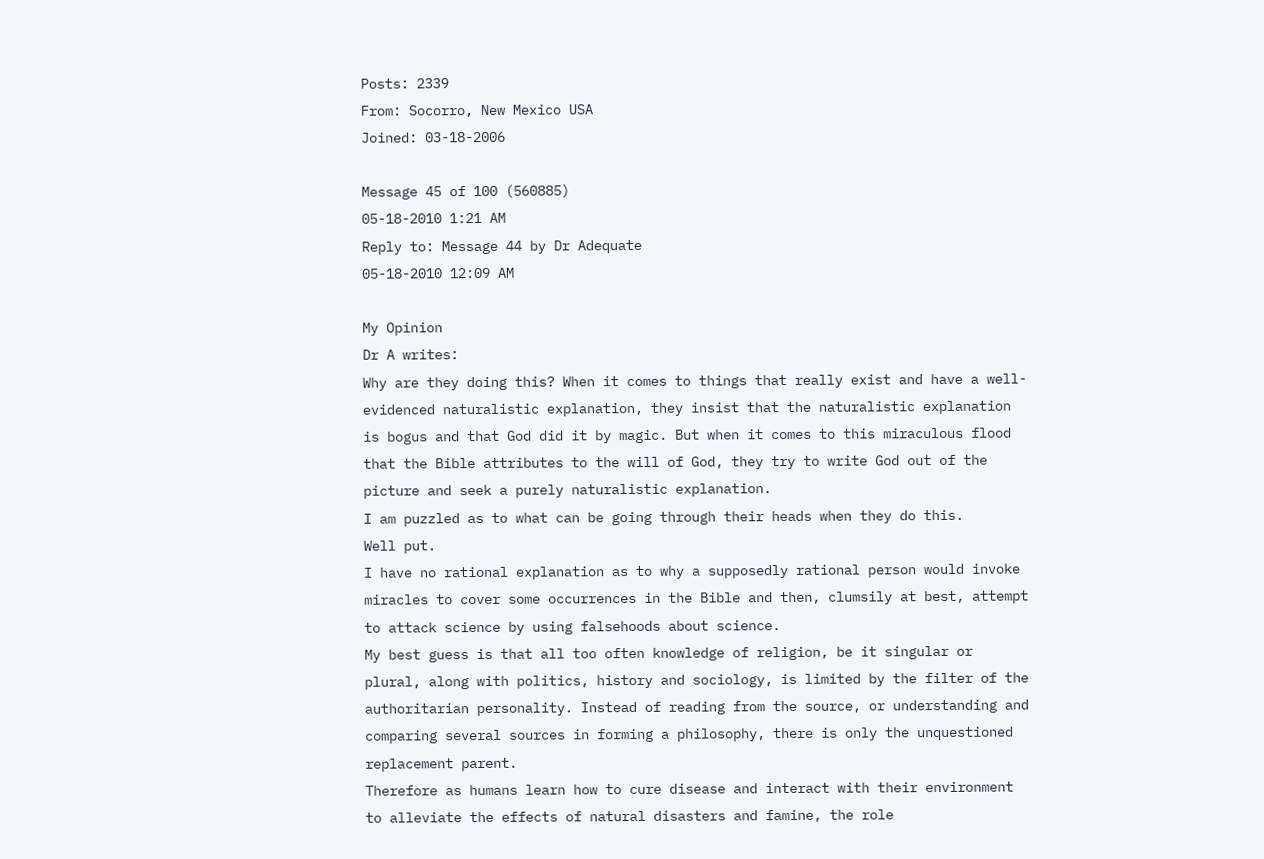Posts: 2339
From: Socorro, New Mexico USA
Joined: 03-18-2006

Message 45 of 100 (560885)
05-18-2010 1:21 AM
Reply to: Message 44 by Dr Adequate
05-18-2010 12:09 AM

My Opinion
Dr A writes:
Why are they doing this? When it comes to things that really exist and have a well-evidenced naturalistic explanation, they insist that the naturalistic explanation is bogus and that God did it by magic. But when it comes to this miraculous flood that the Bible attributes to the will of God, they try to write God out of the picture and seek a purely naturalistic explanation.
I am puzzled as to what can be going through their heads when they do this.
Well put.
I have no rational explanation as to why a supposedly rational person would invoke miracles to cover some occurrences in the Bible and then, clumsily at best, attempt to attack science by using falsehoods about science.
My best guess is that all too often knowledge of religion, be it singular or plural, along with politics, history and sociology, is limited by the filter of the authoritarian personality. Instead of reading from the source, or understanding and comparing several sources in forming a philosophy, there is only the unquestioned replacement parent.
Therefore as humans learn how to cure disease and interact with their environment to alleviate the effects of natural disasters and famine, the role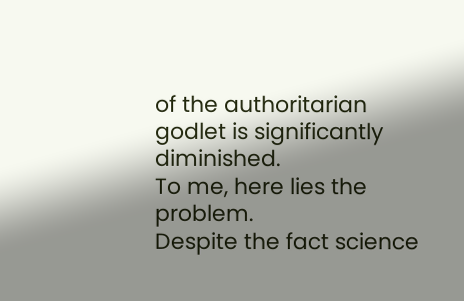of the authoritarian godlet is significantly diminished.
To me, here lies the problem.
Despite the fact science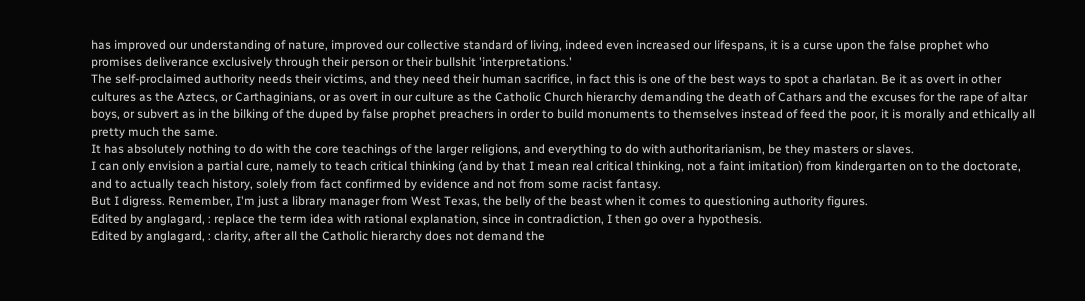has improved our understanding of nature, improved our collective standard of living, indeed even increased our lifespans, it is a curse upon the false prophet who promises deliverance exclusively through their person or their bullshit 'interpretations.'
The self-proclaimed authority needs their victims, and they need their human sacrifice, in fact this is one of the best ways to spot a charlatan. Be it as overt in other cultures as the Aztecs, or Carthaginians, or as overt in our culture as the Catholic Church hierarchy demanding the death of Cathars and the excuses for the rape of altar boys, or subvert as in the bilking of the duped by false prophet preachers in order to build monuments to themselves instead of feed the poor, it is morally and ethically all pretty much the same.
It has absolutely nothing to do with the core teachings of the larger religions, and everything to do with authoritarianism, be they masters or slaves.
I can only envision a partial cure, namely to teach critical thinking (and by that I mean real critical thinking, not a faint imitation) from kindergarten on to the doctorate, and to actually teach history, solely from fact confirmed by evidence and not from some racist fantasy.
But I digress. Remember, I'm just a library manager from West Texas, the belly of the beast when it comes to questioning authority figures.
Edited by anglagard, : replace the term idea with rational explanation, since in contradiction, I then go over a hypothesis.
Edited by anglagard, : clarity, after all the Catholic hierarchy does not demand the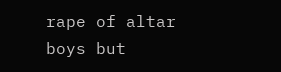rape of altar boys but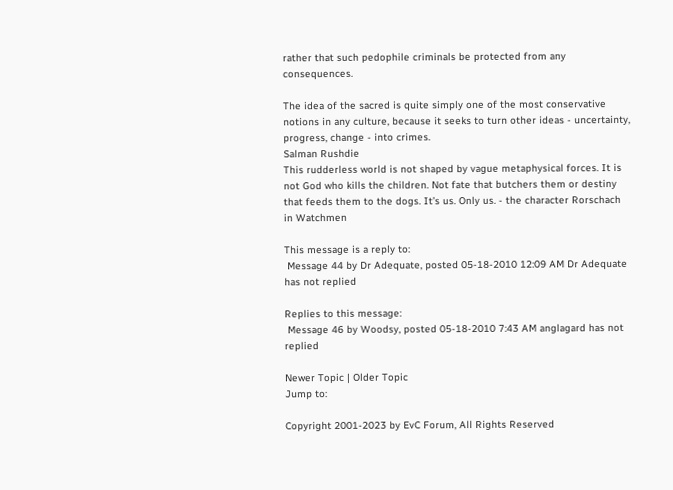rather that such pedophile criminals be protected from any consequences.

The idea of the sacred is quite simply one of the most conservative notions in any culture, because it seeks to turn other ideas - uncertainty, progress, change - into crimes.
Salman Rushdie
This rudderless world is not shaped by vague metaphysical forces. It is not God who kills the children. Not fate that butchers them or destiny that feeds them to the dogs. It’s us. Only us. - the character Rorschach in Watchmen

This message is a reply to:
 Message 44 by Dr Adequate, posted 05-18-2010 12:09 AM Dr Adequate has not replied

Replies to this message:
 Message 46 by Woodsy, posted 05-18-2010 7:43 AM anglagard has not replied

Newer Topic | Older Topic
Jump to:

Copyright 2001-2023 by EvC Forum, All Rights Reserved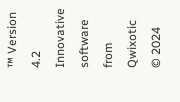™ Version 4.2
Innovative software from Qwixotic © 2024